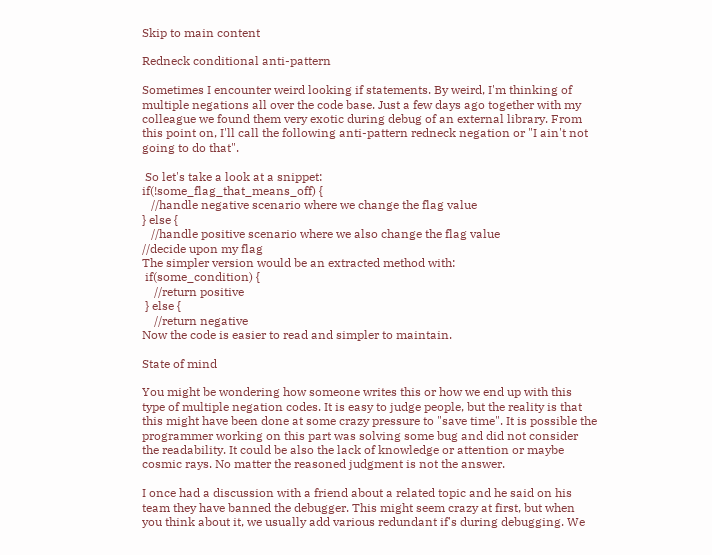Skip to main content

Redneck conditional anti-pattern

Sometimes I encounter weird looking if statements. By weird, I'm thinking of multiple negations all over the code base. Just a few days ago together with my colleague we found them very exotic during debug of an external library. From this point on, I'll call the following anti-pattern redneck negation or "I ain't not going to do that".

 So let's take a look at a snippet:
if(!some_flag_that_means_off) {
   //handle negative scenario where we change the flag value
} else {
   //handle positive scenario where we also change the flag value
//decide upon my flag
The simpler version would be an extracted method with:
 if(some_condition) {
    //return positive
 } else {
    //return negative
Now the code is easier to read and simpler to maintain.

State of mind

You might be wondering how someone writes this or how we end up with this type of multiple negation codes. It is easy to judge people, but the reality is that this might have been done at some crazy pressure to "save time". It is possible the programmer working on this part was solving some bug and did not consider the readability. It could be also the lack of knowledge or attention or maybe cosmic rays. No matter the reasoned judgment is not the answer.

I once had a discussion with a friend about a related topic and he said on his team they have banned the debugger. This might seem crazy at first, but when you think about it, we usually add various redundant if's during debugging. We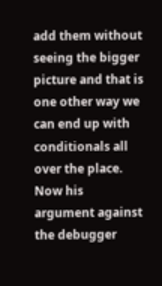add them without seeing the bigger picture and that is one other way we can end up with conditionals all over the place. Now his argument against the debugger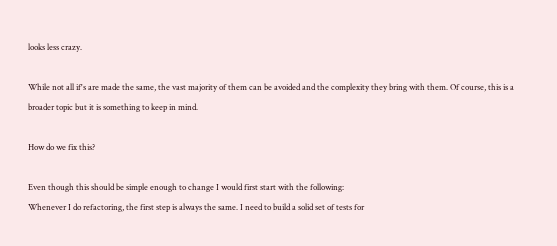looks less crazy.

While not all if's are made the same, the vast majority of them can be avoided and the complexity they bring with them. Of course, this is a broader topic but it is something to keep in mind.

How do we fix this?

Even though this should be simple enough to change I would first start with the following:
Whenever I do refactoring, the first step is always the same. I need to build a solid set of tests for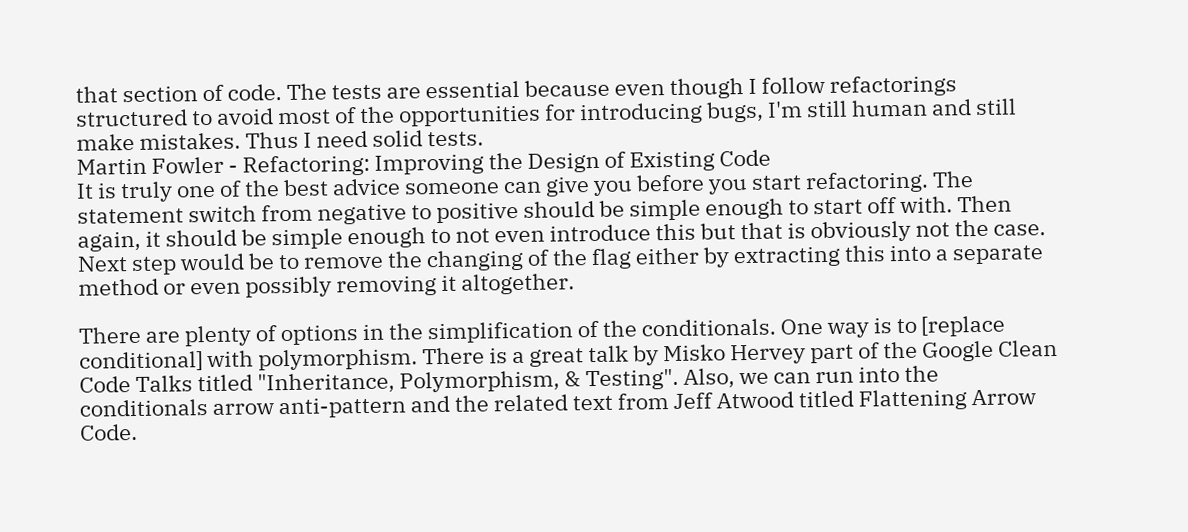that section of code. The tests are essential because even though I follow refactorings structured to avoid most of the opportunities for introducing bugs, I'm still human and still make mistakes. Thus I need solid tests.
Martin Fowler - Refactoring: Improving the Design of Existing Code
It is truly one of the best advice someone can give you before you start refactoring. The statement switch from negative to positive should be simple enough to start off with. Then again, it should be simple enough to not even introduce this but that is obviously not the case.
Next step would be to remove the changing of the flag either by extracting this into a separate method or even possibly removing it altogether.

There are plenty of options in the simplification of the conditionals. One way is to [replace conditional] with polymorphism. There is a great talk by Misko Hervey part of the Google Clean Code Talks titled "Inheritance, Polymorphism, & Testing". Also, we can run into the conditionals arrow anti-pattern and the related text from Jeff Atwood titled Flattening Arrow Code.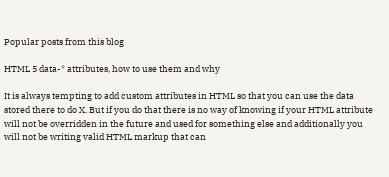Popular posts from this blog

HTML 5 data-* attributes, how to use them and why

It is always tempting to add custom attributes in HTML so that you can use the data stored there to do X. But if you do that there is no way of knowing if your HTML attribute will not be overridden in the future and used for something else and additionally you will not be writing valid HTML markup that can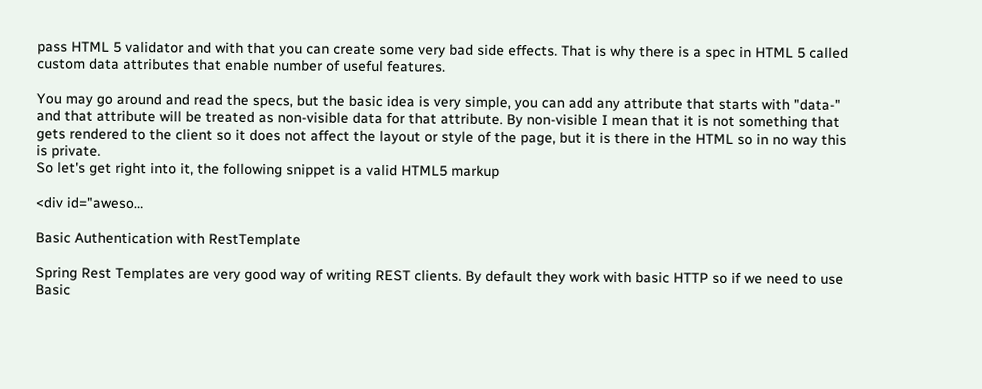pass HTML 5 validator and with that you can create some very bad side effects. That is why there is a spec in HTML 5 called custom data attributes that enable number of useful features.

You may go around and read the specs, but the basic idea is very simple, you can add any attribute that starts with "data-" and that attribute will be treated as non-visible data for that attribute. By non-visible I mean that it is not something that gets rendered to the client so it does not affect the layout or style of the page, but it is there in the HTML so in no way this is private.
So let's get right into it, the following snippet is a valid HTML5 markup

<div id="aweso…

Basic Authentication with RestTemplate

Spring Rest Templates are very good way of writing REST clients. By default they work with basic HTTP so if we need to use Basic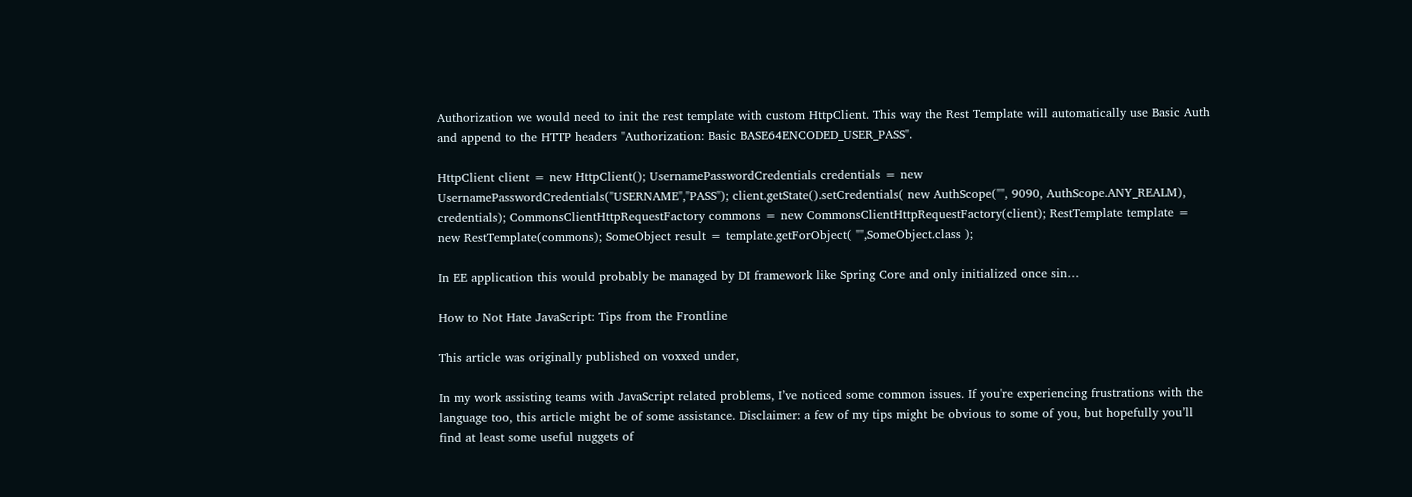Authorization we would need to init the rest template with custom HttpClient. This way the Rest Template will automatically use Basic Auth and append to the HTTP headers "Authorization: Basic BASE64ENCODED_USER_PASS".

HttpClient client = new HttpClient(); UsernamePasswordCredentials credentials = new UsernamePasswordCredentials("USERNAME","PASS"); client.getState().setCredentials( new AuthScope("", 9090, AuthScope.ANY_REALM), credentials); CommonsClientHttpRequestFactory commons = new CommonsClientHttpRequestFactory(client); RestTemplate template = new RestTemplate(commons); SomeObject result = template.getForObject( "",SomeObject.class );

In EE application this would probably be managed by DI framework like Spring Core and only initialized once sin…

How to Not Hate JavaScript: Tips from the Frontline

This article was originally published on voxxed under,

In my work assisting teams with JavaScript related problems, I’ve noticed some common issues. If you're experiencing frustrations with the language too, this article might be of some assistance. Disclaimer: a few of my tips might be obvious to some of you, but hopefully you’ll find at least some useful nuggets of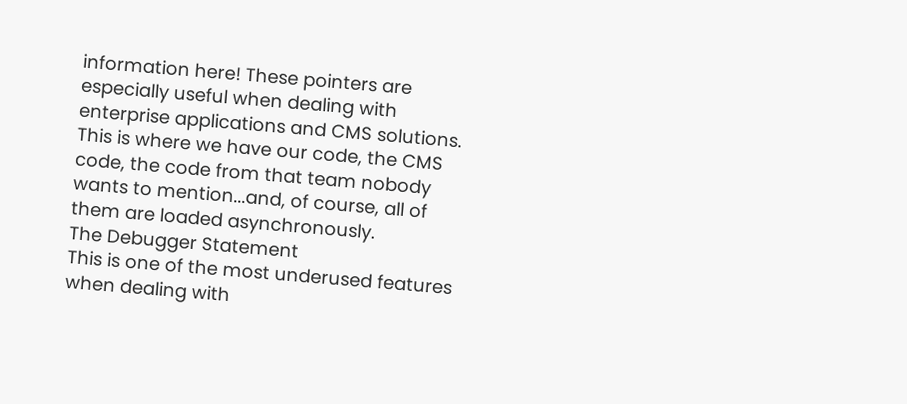information here! These pointers are especially useful when dealing with enterprise applications and CMS solutions. This is where we have our code, the CMS code, the code from that team nobody wants to mention...and, of course, all of them are loaded asynchronously.
The Debugger Statement
This is one of the most underused features when dealing with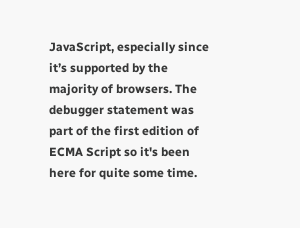JavaScript, especially since it’s supported by the majority of browsers. The debugger statement was part of the first edition of ECMA Script so it's been here for quite some time.